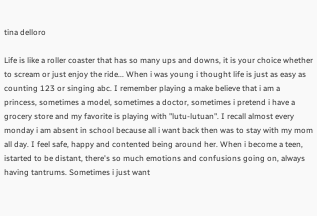tina delloro

Life is like a roller coaster that has so many ups and downs, it is your choice whether to scream or just enjoy the ride... When i was young i thought life is just as easy as counting 123 or singing abc. I remember playing a make believe that i am a princess, sometimes a model, sometimes a doctor, sometimes i pretend i have a grocery store and my favorite is playing with "lutu-lutuan". I recall almost every monday i am absent in school because all i want back then was to stay with my mom all day. I feel safe, happy and contented being around her. When i become a teen, istarted to be distant, there's so much emotions and confusions going on, always having tantrums. Sometimes i just want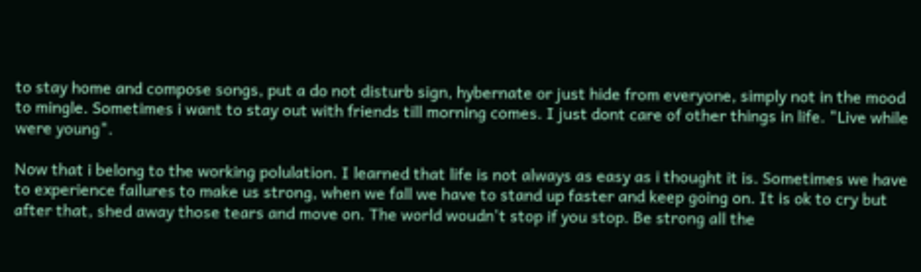to stay home and compose songs, put a do not disturb sign, hybernate or just hide from everyone, simply not in the mood to mingle. Sometimes i want to stay out with friends till morning comes. I just dont care of other things in life. "Live while were young".

Now that i belong to the working polulation. I learned that life is not always as easy as i thought it is. Sometimes we have to experience failures to make us strong, when we fall we have to stand up faster and keep going on. It is ok to cry but after that, shed away those tears and move on. The world woudn't stop if you stop. Be strong all the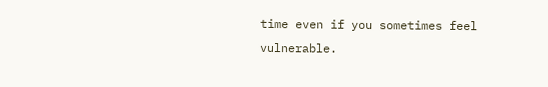time even if you sometimes feel vulnerable.